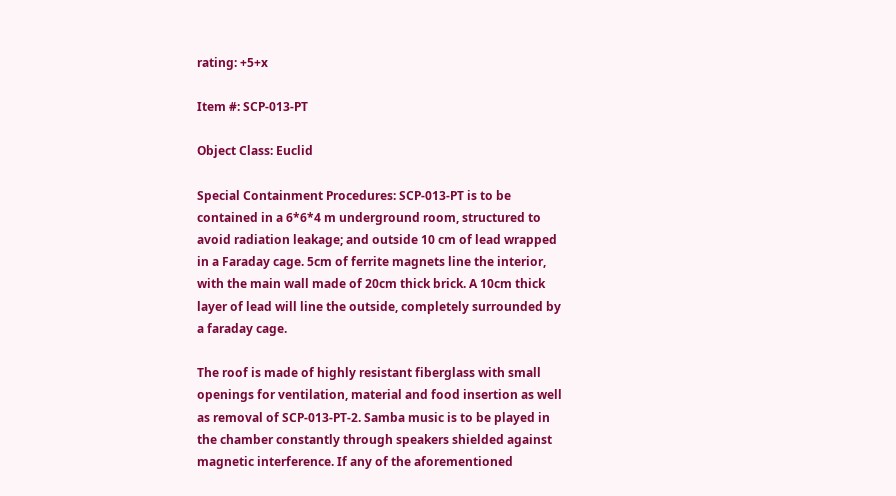rating: +5+x

Item #: SCP-013-PT

Object Class: Euclid

Special Containment Procedures: SCP-013-PT is to be contained in a 6*6*4 m underground room, structured to avoid radiation leakage; and outside 10 cm of lead wrapped in a Faraday cage. 5cm of ferrite magnets line the interior, with the main wall made of 20cm thick brick. A 10cm thick layer of lead will line the outside, completely surrounded by a faraday cage.

The roof is made of highly resistant fiberglass with small openings for ventilation, material and food insertion as well as removal of SCP-013-PT-2. Samba music is to be played in the chamber constantly through speakers shielded against magnetic interference. If any of the aforementioned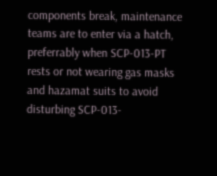components break, maintenance teams are to enter via a hatch, preferrably when SCP-013-PT rests or not wearing gas masks and hazamat suits to avoid disturbing SCP-013-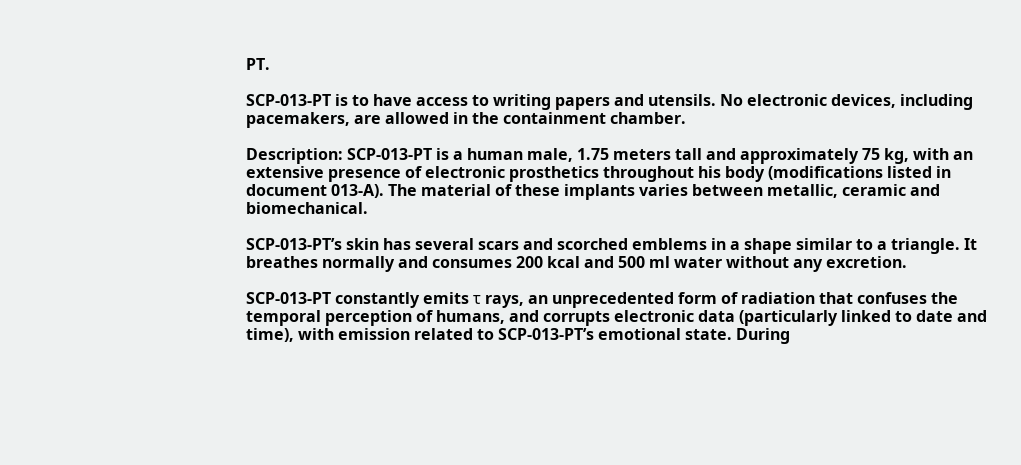PT.

SCP-013-PT is to have access to writing papers and utensils. No electronic devices, including pacemakers, are allowed in the containment chamber.

Description: SCP-013-PT is a human male, 1.75 meters tall and approximately 75 kg, with an extensive presence of electronic prosthetics throughout his body (modifications listed in document 013-A). The material of these implants varies between metallic, ceramic and biomechanical.

SCP-013-PT’s skin has several scars and scorched emblems in a shape similar to a triangle. It breathes normally and consumes 200 kcal and 500 ml water without any excretion.

SCP-013-PT constantly emits τ rays, an unprecedented form of radiation that confuses the temporal perception of humans, and corrupts electronic data (particularly linked to date and time), with emission related to SCP-013-PT’s emotional state. During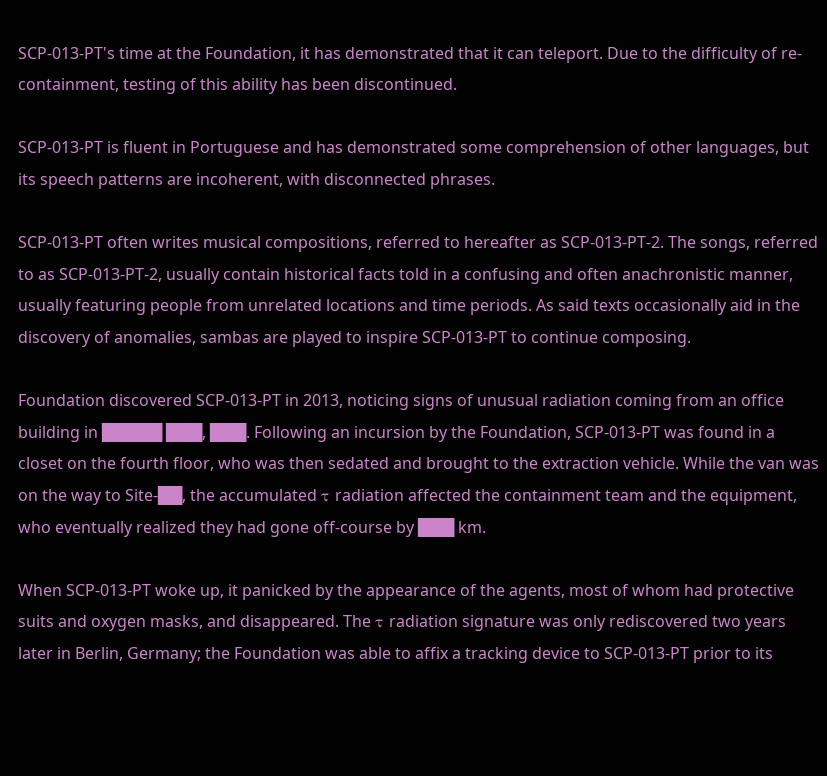SCP-013-PT's time at the Foundation, it has demonstrated that it can teleport. Due to the difficulty of re-containment, testing of this ability has been discontinued.

SCP-013-PT is fluent in Portuguese and has demonstrated some comprehension of other languages, but its speech patterns are incoherent, with disconnected phrases.

SCP-013-PT often writes musical compositions, referred to hereafter as SCP-013-PT-2. The songs, referred to as SCP-013-PT-2, usually contain historical facts told in a confusing and often anachronistic manner, usually featuring people from unrelated locations and time periods. As said texts occasionally aid in the discovery of anomalies, sambas are played to inspire SCP-013-PT to continue composing.

Foundation discovered SCP-013-PT in 2013, noticing signs of unusual radiation coming from an office building in █████ ███, ███. Following an incursion by the Foundation, SCP-013-PT was found in a closet on the fourth floor, who was then sedated and brought to the extraction vehicle. While the van was on the way to Site-██, the accumulated τ radiation affected the containment team and the equipment, who eventually realized they had gone off-course by ███ km.

When SCP-013-PT woke up, it panicked by the appearance of the agents, most of whom had protective suits and oxygen masks, and disappeared. The τ radiation signature was only rediscovered two years later in Berlin, Germany; the Foundation was able to affix a tracking device to SCP-013-PT prior to its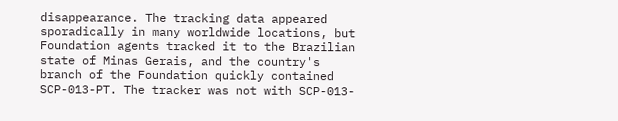disappearance. The tracking data appeared sporadically in many worldwide locations, but Foundation agents tracked it to the Brazilian state of Minas Gerais, and the country's branch of the Foundation quickly contained SCP-013-PT. The tracker was not with SCP-013-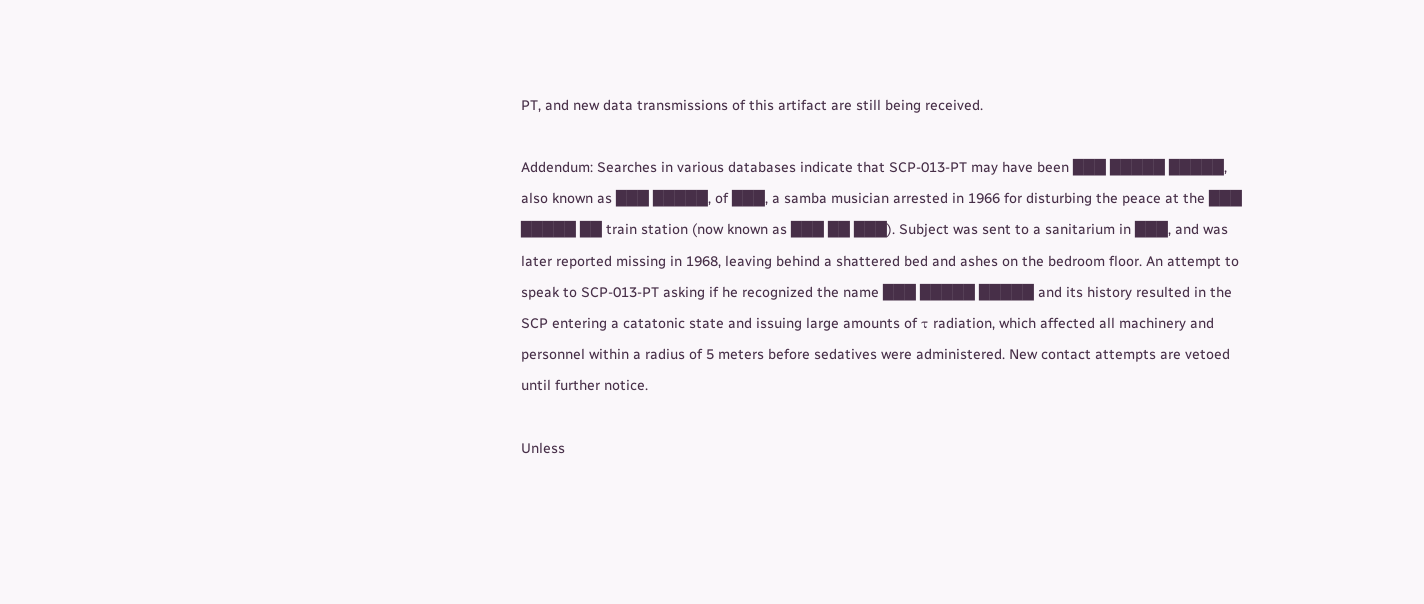PT, and new data transmissions of this artifact are still being received.

Addendum: Searches in various databases indicate that SCP-013-PT may have been ███ █████ █████, also known as ███ █████, of ███, a samba musician arrested in 1966 for disturbing the peace at the ███ █████ ██ train station (now known as ███ ██ ███). Subject was sent to a sanitarium in ███, and was later reported missing in 1968, leaving behind a shattered bed and ashes on the bedroom floor. An attempt to speak to SCP-013-PT asking if he recognized the name ███ █████ █████ and its history resulted in the SCP entering a catatonic state and issuing large amounts of τ radiation, which affected all machinery and personnel within a radius of 5 meters before sedatives were administered. New contact attempts are vetoed until further notice.

Unless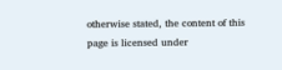otherwise stated, the content of this page is licensed under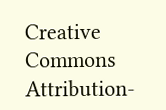Creative Commons Attribution-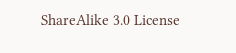ShareAlike 3.0 License